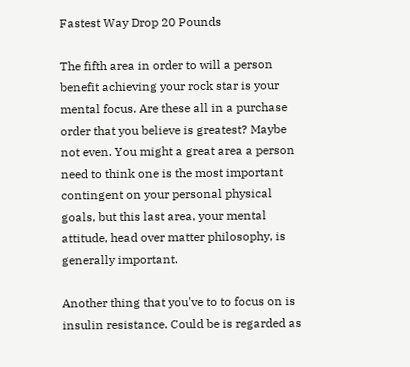Fastest Way Drop 20 Pounds

The fifth area in order to will a person benefit achieving your rock star is your mental focus. Are these all in a purchase order that you believe is greatest? Maybe not even. You might a great area a person need to think one is the most important contingent on your personal physical goals, but this last area, your mental attitude, head over matter philosophy, is generally important.

Another thing that you've to to focus on is insulin resistance. Could be is regarded as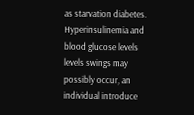as starvation diabetes. Hyperinsulinemia and blood glucose levels levels swings may possibly occur, an individual introduce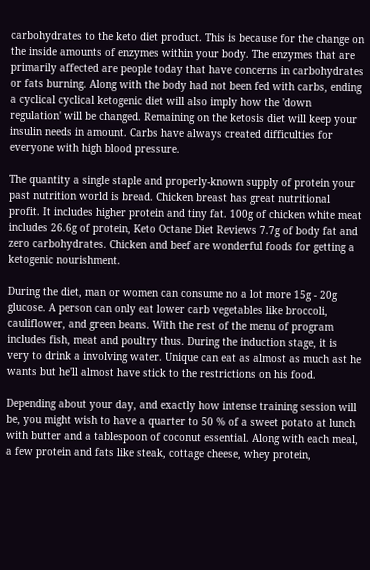carbohydrates to the keto diet product. This is because for the change on the inside amounts of enzymes within your body. The enzymes that are primarily affected are people today that have concerns in carbohydrates or fats burning. Along with the body had not been fed with carbs, ending a cyclical cyclical ketogenic diet will also imply how the 'down regulation' will be changed. Remaining on the ketosis diet will keep your insulin needs in amount. Carbs have always created difficulties for everyone with high blood pressure.

The quantity a single staple and properly-known supply of protein your past nutrition world is bread. Chicken breast has great nutritional profit. It includes higher protein and tiny fat. 100g of chicken white meat includes 26.6g of protein, Keto Octane Diet Reviews 7.7g of body fat and zero carbohydrates. Chicken and beef are wonderful foods for getting a ketogenic nourishment.

During the diet, man or women can consume no a lot more 15g - 20g glucose. A person can only eat lower carb vegetables like broccoli, cauliflower, and green beans. With the rest of the menu of program includes fish, meat and poultry thus. During the induction stage, it is very to drink a involving water. Unique can eat as almost as much ast he wants but he'll almost have stick to the restrictions on his food.

Depending about your day, and exactly how intense training session will be, you might wish to have a quarter to 50 % of a sweet potato at lunch with butter and a tablespoon of coconut essential. Along with each meal, a few protein and fats like steak, cottage cheese, whey protein,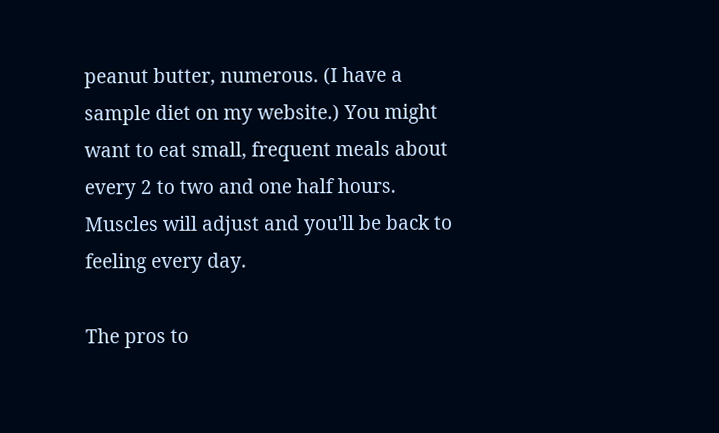peanut butter, numerous. (I have a sample diet on my website.) You might want to eat small, frequent meals about every 2 to two and one half hours. Muscles will adjust and you'll be back to feeling every day.

The pros to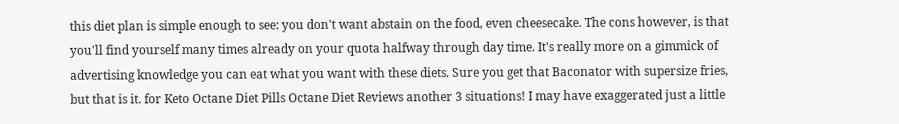this diet plan is simple enough to see: you don't want abstain on the food, even cheesecake. The cons however, is that you'll find yourself many times already on your quota halfway through day time. It's really more on a gimmick of advertising knowledge you can eat what you want with these diets. Sure you get that Baconator with supersize fries, but that is it. for Keto Octane Diet Pills Octane Diet Reviews another 3 situations! I may have exaggerated just a little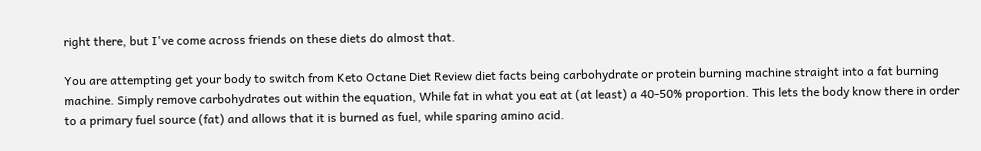right there, but I've come across friends on these diets do almost that.

You are attempting get your body to switch from Keto Octane Diet Review diet facts being carbohydrate or protein burning machine straight into a fat burning machine. Simply remove carbohydrates out within the equation, While fat in what you eat at (at least) a 40-50% proportion. This lets the body know there in order to a primary fuel source (fat) and allows that it is burned as fuel, while sparing amino acid.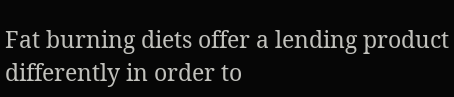Fat burning diets offer a lending product differently in order to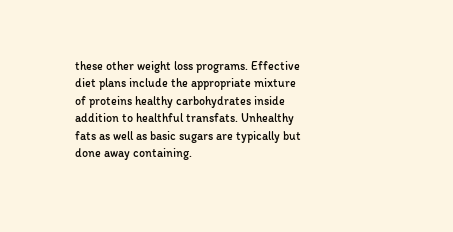these other weight loss programs. Effective diet plans include the appropriate mixture of proteins healthy carbohydrates inside addition to healthful transfats. Unhealthy fats as well as basic sugars are typically but done away containing.